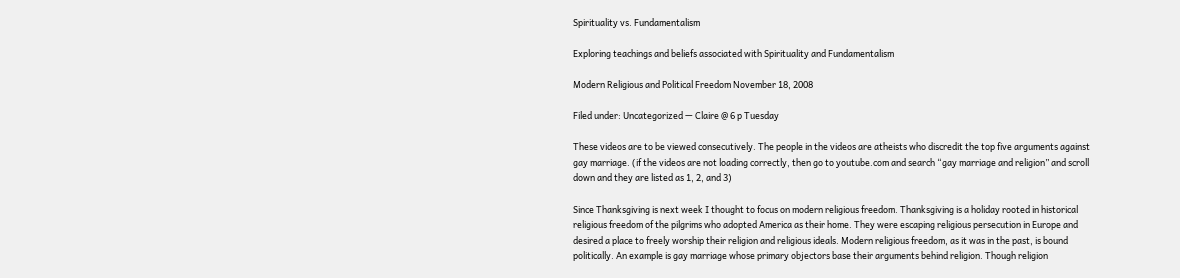Spirituality vs. Fundamentalism

Exploring teachings and beliefs associated with Spirituality and Fundamentalism

Modern Religious and Political Freedom November 18, 2008

Filed under: Uncategorized — Claire @ 6 p Tuesday

These videos are to be viewed consecutively. The people in the videos are atheists who discredit the top five arguments against gay marriage. (if the videos are not loading correctly, then go to youtube.com and search “gay marriage and religion” and scroll down and they are listed as 1, 2, and 3)

Since Thanksgiving is next week I thought to focus on modern religious freedom. Thanksgiving is a holiday rooted in historical religious freedom of the pilgrims who adopted America as their home. They were escaping religious persecution in Europe and desired a place to freely worship their religion and religious ideals. Modern religious freedom, as it was in the past, is bound politically. An example is gay marriage whose primary objectors base their arguments behind religion. Though religion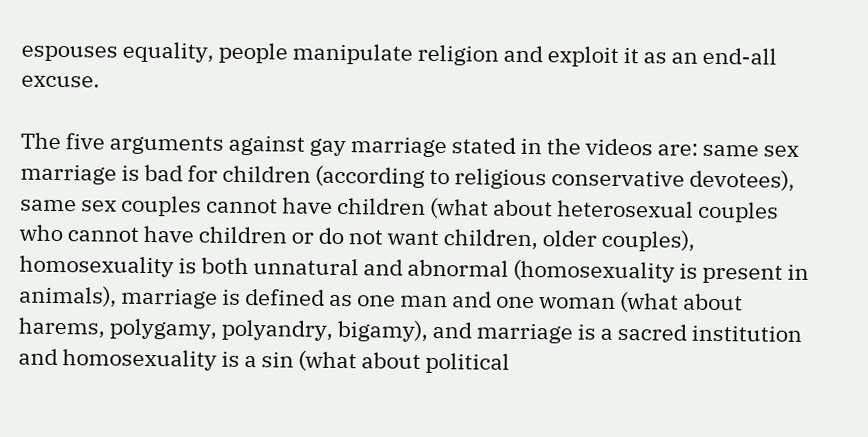espouses equality, people manipulate religion and exploit it as an end-all excuse.

The five arguments against gay marriage stated in the videos are: same sex marriage is bad for children (according to religious conservative devotees), same sex couples cannot have children (what about heterosexual couples who cannot have children or do not want children, older couples), homosexuality is both unnatural and abnormal (homosexuality is present in animals), marriage is defined as one man and one woman (what about harems, polygamy, polyandry, bigamy), and marriage is a sacred institution and homosexuality is a sin (what about political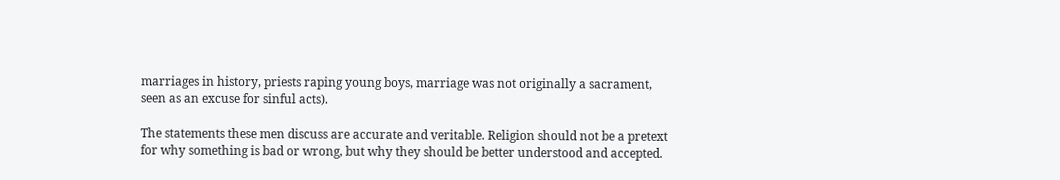marriages in history, priests raping young boys, marriage was not originally a sacrament, seen as an excuse for sinful acts).

The statements these men discuss are accurate and veritable. Religion should not be a pretext for why something is bad or wrong, but why they should be better understood and accepted.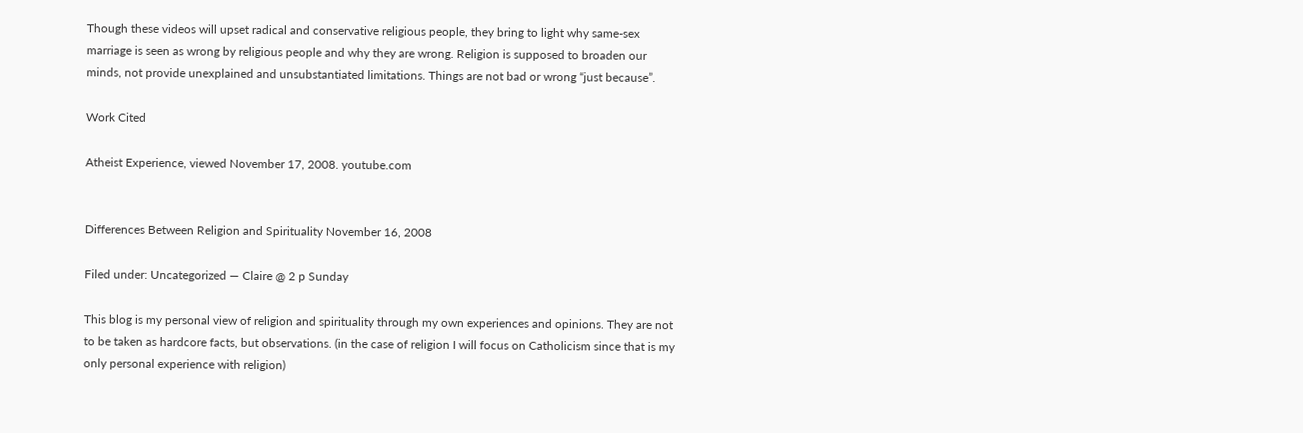Though these videos will upset radical and conservative religious people, they bring to light why same-sex marriage is seen as wrong by religious people and why they are wrong. Religion is supposed to broaden our minds, not provide unexplained and unsubstantiated limitations. Things are not bad or wrong “just because”.

Work Cited

Atheist Experience, viewed November 17, 2008. youtube.com


Differences Between Religion and Spirituality November 16, 2008

Filed under: Uncategorized — Claire @ 2 p Sunday

This blog is my personal view of religion and spirituality through my own experiences and opinions. They are not to be taken as hardcore facts, but observations. (in the case of religion I will focus on Catholicism since that is my only personal experience with religion)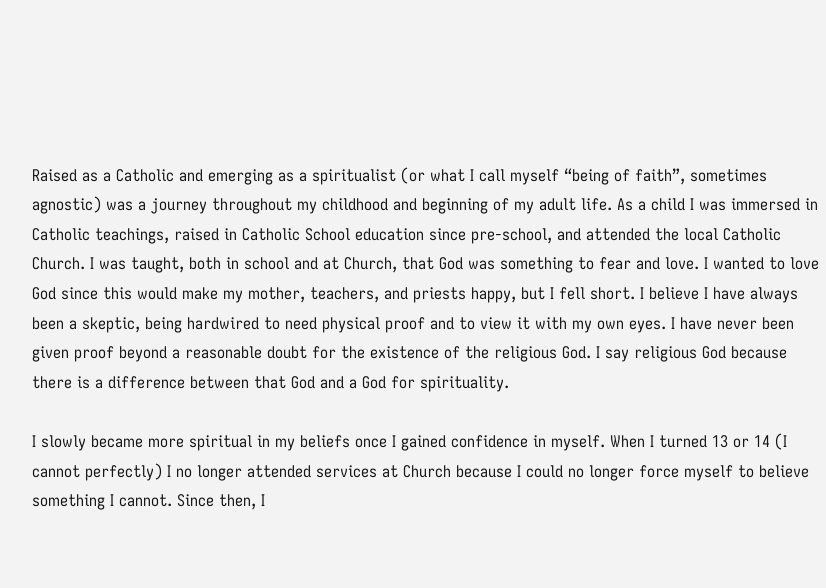Raised as a Catholic and emerging as a spiritualist (or what I call myself “being of faith”, sometimes agnostic) was a journey throughout my childhood and beginning of my adult life. As a child I was immersed in Catholic teachings, raised in Catholic School education since pre-school, and attended the local Catholic Church. I was taught, both in school and at Church, that God was something to fear and love. I wanted to love God since this would make my mother, teachers, and priests happy, but I fell short. I believe I have always been a skeptic, being hardwired to need physical proof and to view it with my own eyes. I have never been given proof beyond a reasonable doubt for the existence of the religious God. I say religious God because there is a difference between that God and a God for spirituality.

I slowly became more spiritual in my beliefs once I gained confidence in myself. When I turned 13 or 14 (I cannot perfectly) I no longer attended services at Church because I could no longer force myself to believe something I cannot. Since then, I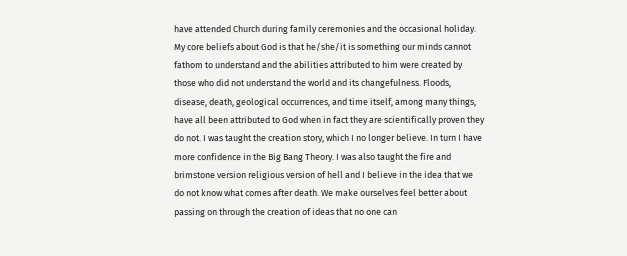have attended Church during family ceremonies and the occasional holiday. My core beliefs about God is that he/she/it is something our minds cannot fathom to understand and the abilities attributed to him were created by those who did not understand the world and its changefulness. Floods, disease, death, geological occurrences, and time itself, among many things, have all been attributed to God when in fact they are scientifically proven they do not. I was taught the creation story, which I no longer believe. In turn I have more confidence in the Big Bang Theory. I was also taught the fire and brimstone version religious version of hell and I believe in the idea that we do not know what comes after death. We make ourselves feel better about passing on through the creation of ideas that no one can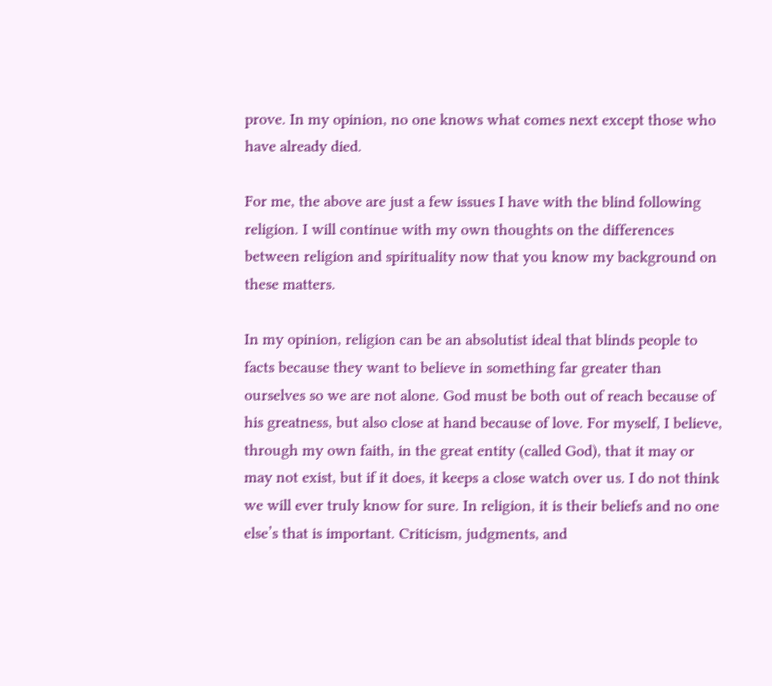prove. In my opinion, no one knows what comes next except those who have already died.

For me, the above are just a few issues I have with the blind following religion. I will continue with my own thoughts on the differences between religion and spirituality now that you know my background on these matters.

In my opinion, religion can be an absolutist ideal that blinds people to facts because they want to believe in something far greater than ourselves so we are not alone. God must be both out of reach because of his greatness, but also close at hand because of love. For myself, I believe, through my own faith, in the great entity (called God), that it may or may not exist, but if it does, it keeps a close watch over us. I do not think we will ever truly know for sure. In religion, it is their beliefs and no one else’s that is important. Criticism, judgments, and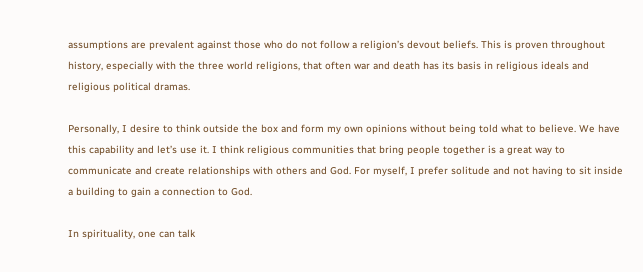assumptions are prevalent against those who do not follow a religion’s devout beliefs. This is proven throughout history, especially with the three world religions, that often war and death has its basis in religious ideals and religious political dramas.

Personally, I desire to think outside the box and form my own opinions without being told what to believe. We have this capability and let’s use it. I think religious communities that bring people together is a great way to communicate and create relationships with others and God. For myself, I prefer solitude and not having to sit inside a building to gain a connection to God.

In spirituality, one can talk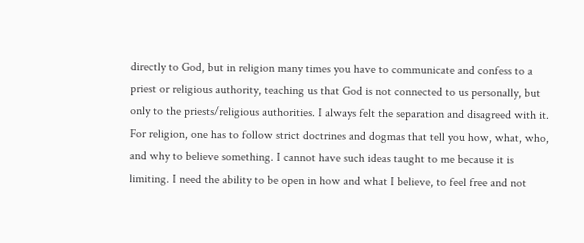directly to God, but in religion many times you have to communicate and confess to a priest or religious authority, teaching us that God is not connected to us personally, but only to the priests/religious authorities. I always felt the separation and disagreed with it. For religion, one has to follow strict doctrines and dogmas that tell you how, what, who, and why to believe something. I cannot have such ideas taught to me because it is limiting. I need the ability to be open in how and what I believe, to feel free and not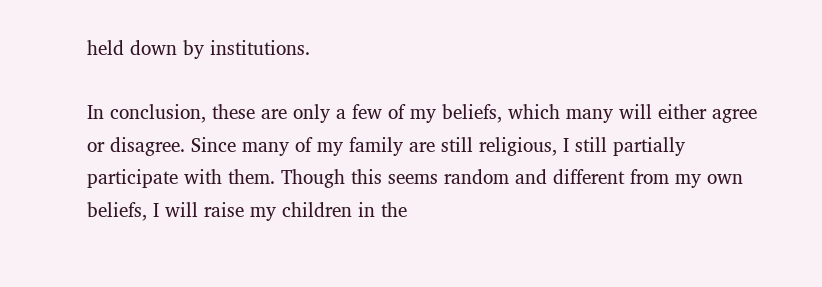held down by institutions.

In conclusion, these are only a few of my beliefs, which many will either agree or disagree. Since many of my family are still religious, I still partially participate with them. Though this seems random and different from my own beliefs, I will raise my children in the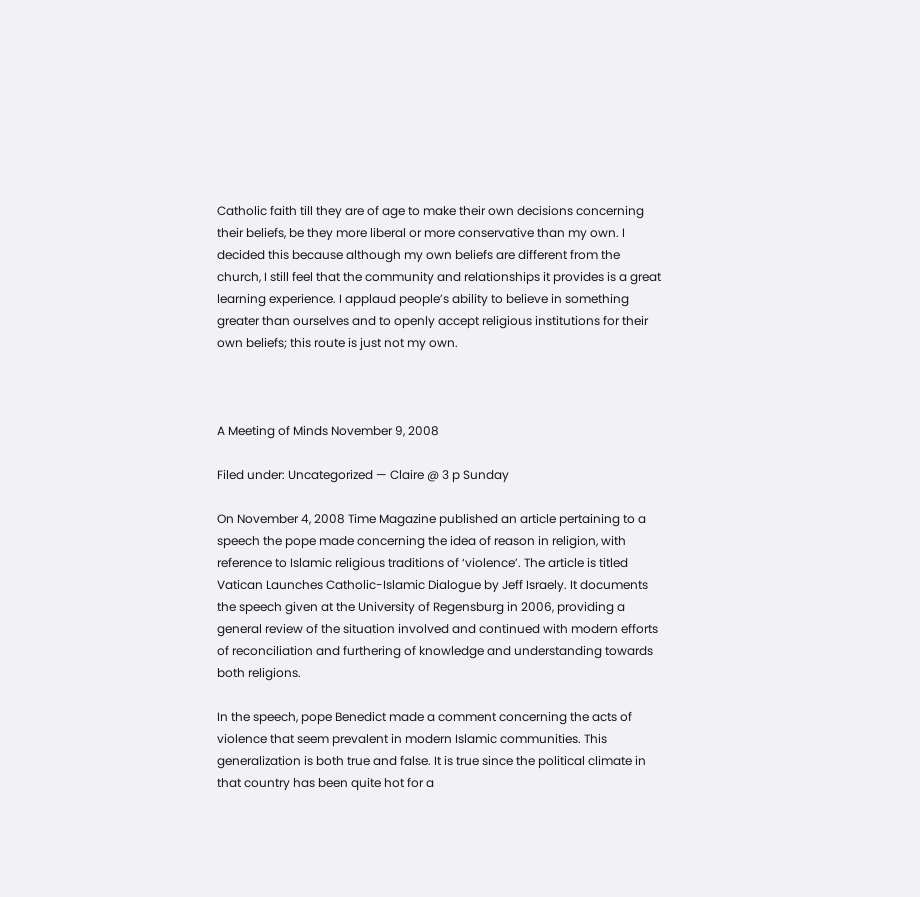Catholic faith till they are of age to make their own decisions concerning their beliefs, be they more liberal or more conservative than my own. I decided this because although my own beliefs are different from the church, I still feel that the community and relationships it provides is a great learning experience. I applaud people’s ability to believe in something greater than ourselves and to openly accept religious institutions for their own beliefs; this route is just not my own.



A Meeting of Minds November 9, 2008

Filed under: Uncategorized — Claire @ 3 p Sunday

On November 4, 2008 Time Magazine published an article pertaining to a speech the pope made concerning the idea of reason in religion, with reference to Islamic religious traditions of ‘violence’. The article is titled Vatican Launches Catholic-Islamic Dialogue by Jeff Israely. It documents the speech given at the University of Regensburg in 2006, providing a general review of the situation involved and continued with modern efforts of reconciliation and furthering of knowledge and understanding towards both religions.

In the speech, pope Benedict made a comment concerning the acts of violence that seem prevalent in modern Islamic communities. This generalization is both true and false. It is true since the political climate in that country has been quite hot for a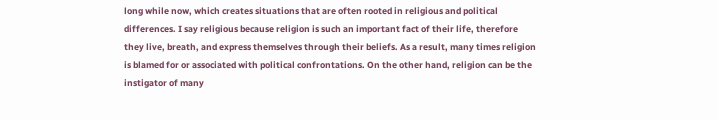long while now, which creates situations that are often rooted in religious and political differences. I say religious because religion is such an important fact of their life, therefore they live, breath, and express themselves through their beliefs. As a result, many times religion is blamed for or associated with political confrontations. On the other hand, religion can be the instigator of many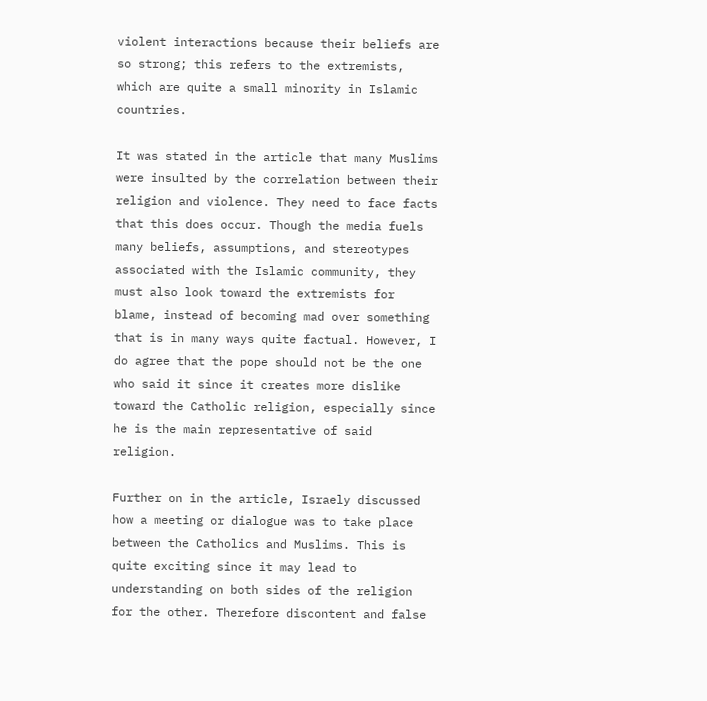violent interactions because their beliefs are so strong; this refers to the extremists, which are quite a small minority in Islamic countries.

It was stated in the article that many Muslims were insulted by the correlation between their religion and violence. They need to face facts that this does occur. Though the media fuels many beliefs, assumptions, and stereotypes associated with the Islamic community, they must also look toward the extremists for blame, instead of becoming mad over something that is in many ways quite factual. However, I do agree that the pope should not be the one who said it since it creates more dislike toward the Catholic religion, especially since he is the main representative of said religion.

Further on in the article, Israely discussed how a meeting or dialogue was to take place between the Catholics and Muslims. This is quite exciting since it may lead to understanding on both sides of the religion for the other. Therefore discontent and false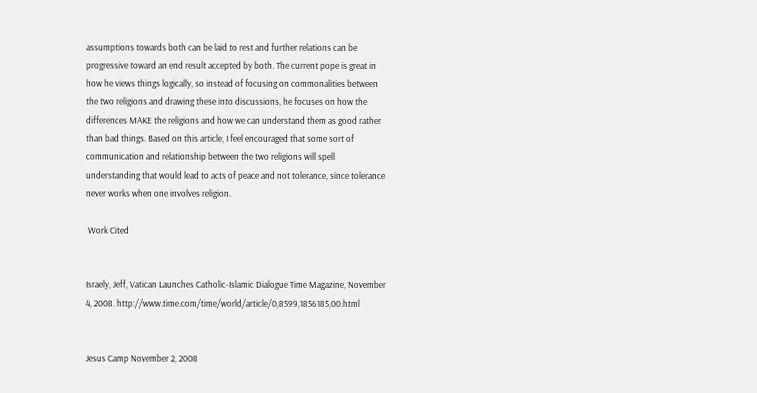assumptions towards both can be laid to rest and further relations can be progressive toward an end result accepted by both. The current pope is great in how he views things logically, so instead of focusing on commonalities between the two religions and drawing these into discussions, he focuses on how the differences MAKE the religions and how we can understand them as good rather than bad things. Based on this article, I feel encouraged that some sort of communication and relationship between the two religions will spell understanding that would lead to acts of peace and not tolerance, since tolerance never works when one involves religion.

 Work Cited


Israely, Jeff, Vatican Launches Catholic-Islamic Dialogue Time Magazine, November 4, 2008. http://www.time.com/time/world/article/0,8599,1856185,00.html


Jesus Camp November 2, 2008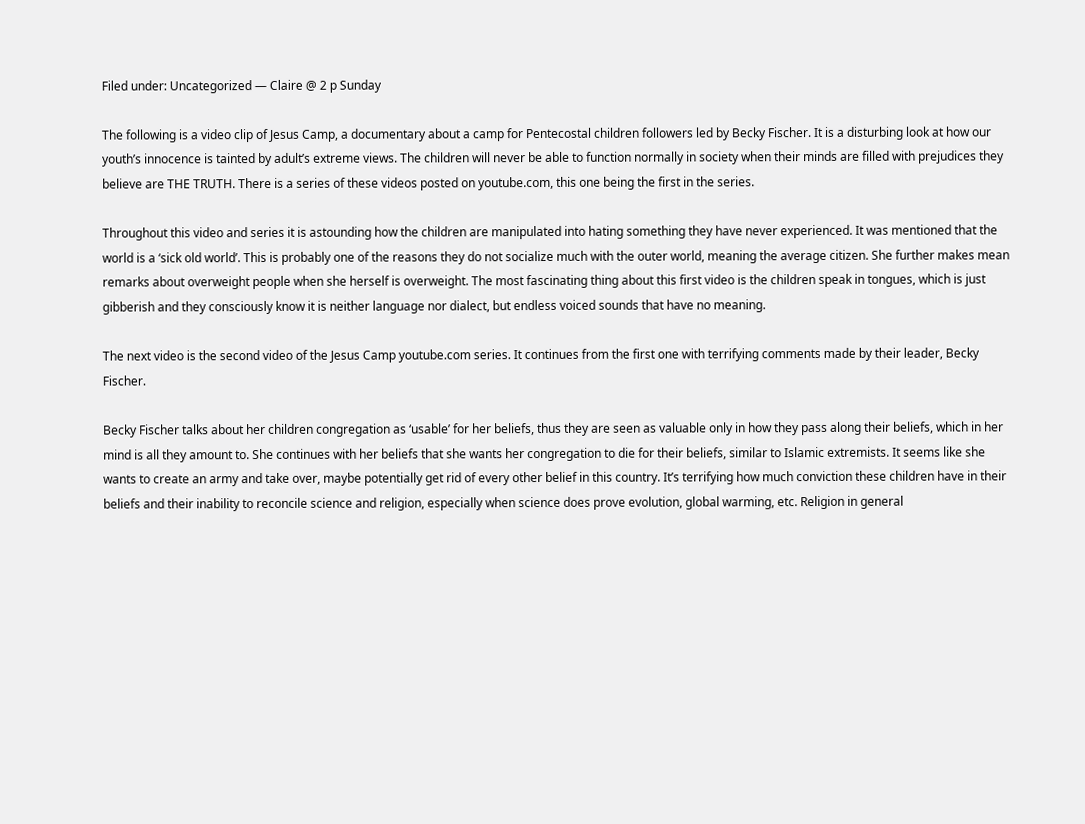Filed under: Uncategorized — Claire @ 2 p Sunday

The following is a video clip of Jesus Camp, a documentary about a camp for Pentecostal children followers led by Becky Fischer. It is a disturbing look at how our youth’s innocence is tainted by adult’s extreme views. The children will never be able to function normally in society when their minds are filled with prejudices they believe are THE TRUTH. There is a series of these videos posted on youtube.com, this one being the first in the series.

Throughout this video and series it is astounding how the children are manipulated into hating something they have never experienced. It was mentioned that the world is a ‘sick old world’. This is probably one of the reasons they do not socialize much with the outer world, meaning the average citizen. She further makes mean remarks about overweight people when she herself is overweight. The most fascinating thing about this first video is the children speak in tongues, which is just gibberish and they consciously know it is neither language nor dialect, but endless voiced sounds that have no meaning.

The next video is the second video of the Jesus Camp youtube.com series. It continues from the first one with terrifying comments made by their leader, Becky Fischer.

Becky Fischer talks about her children congregation as ‘usable’ for her beliefs, thus they are seen as valuable only in how they pass along their beliefs, which in her mind is all they amount to. She continues with her beliefs that she wants her congregation to die for their beliefs, similar to Islamic extremists. It seems like she wants to create an army and take over, maybe potentially get rid of every other belief in this country. It’s terrifying how much conviction these children have in their beliefs and their inability to reconcile science and religion, especially when science does prove evolution, global warming, etc. Religion in general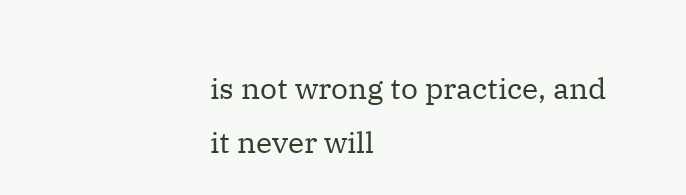is not wrong to practice, and it never will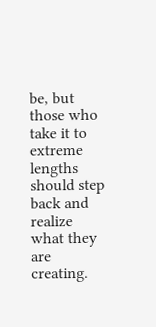be, but those who take it to extreme lengths should step back and realize what they are creating.